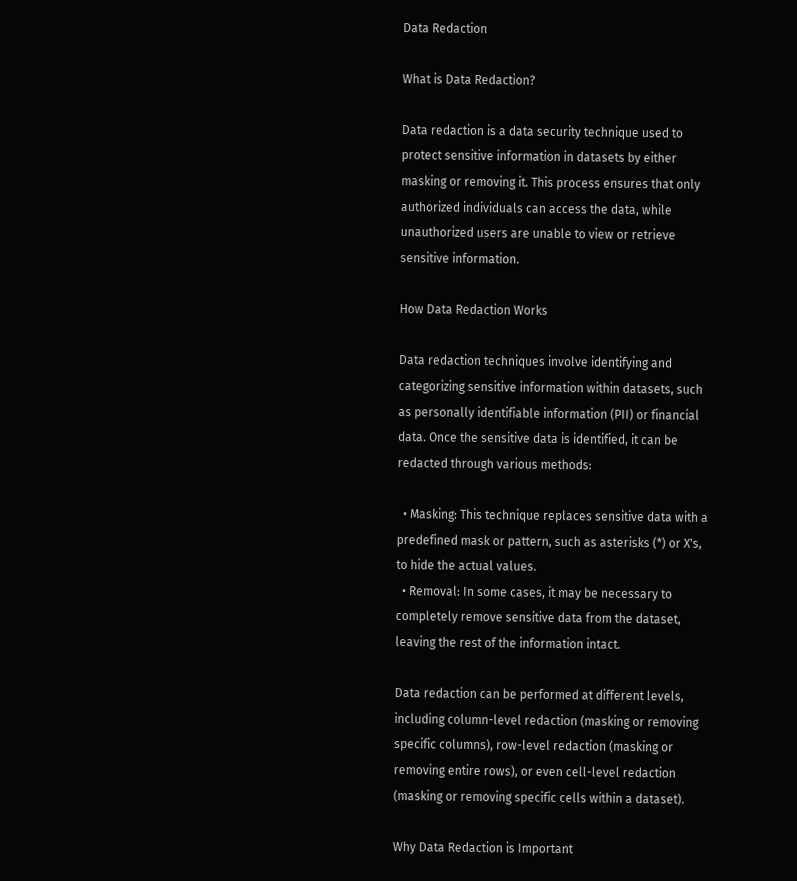Data Redaction

What is Data Redaction?

Data redaction is a data security technique used to protect sensitive information in datasets by either masking or removing it. This process ensures that only authorized individuals can access the data, while unauthorized users are unable to view or retrieve sensitive information.

How Data Redaction Works

Data redaction techniques involve identifying and categorizing sensitive information within datasets, such as personally identifiable information (PII) or financial data. Once the sensitive data is identified, it can be redacted through various methods:

  • Masking: This technique replaces sensitive data with a predefined mask or pattern, such as asterisks (*) or X's, to hide the actual values.
  • Removal: In some cases, it may be necessary to completely remove sensitive data from the dataset, leaving the rest of the information intact.

Data redaction can be performed at different levels, including column-level redaction (masking or removing specific columns), row-level redaction (masking or removing entire rows), or even cell-level redaction (masking or removing specific cells within a dataset).

Why Data Redaction is Important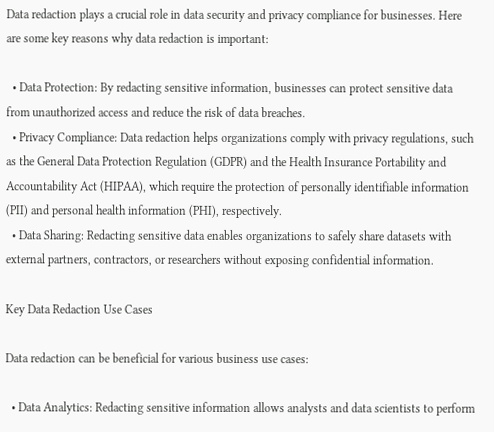Data redaction plays a crucial role in data security and privacy compliance for businesses. Here are some key reasons why data redaction is important:

  • Data Protection: By redacting sensitive information, businesses can protect sensitive data from unauthorized access and reduce the risk of data breaches.
  • Privacy Compliance: Data redaction helps organizations comply with privacy regulations, such as the General Data Protection Regulation (GDPR) and the Health Insurance Portability and Accountability Act (HIPAA), which require the protection of personally identifiable information (PII) and personal health information (PHI), respectively.
  • Data Sharing: Redacting sensitive data enables organizations to safely share datasets with external partners, contractors, or researchers without exposing confidential information.

Key Data Redaction Use Cases

Data redaction can be beneficial for various business use cases:

  • Data Analytics: Redacting sensitive information allows analysts and data scientists to perform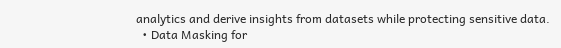analytics and derive insights from datasets while protecting sensitive data.
  • Data Masking for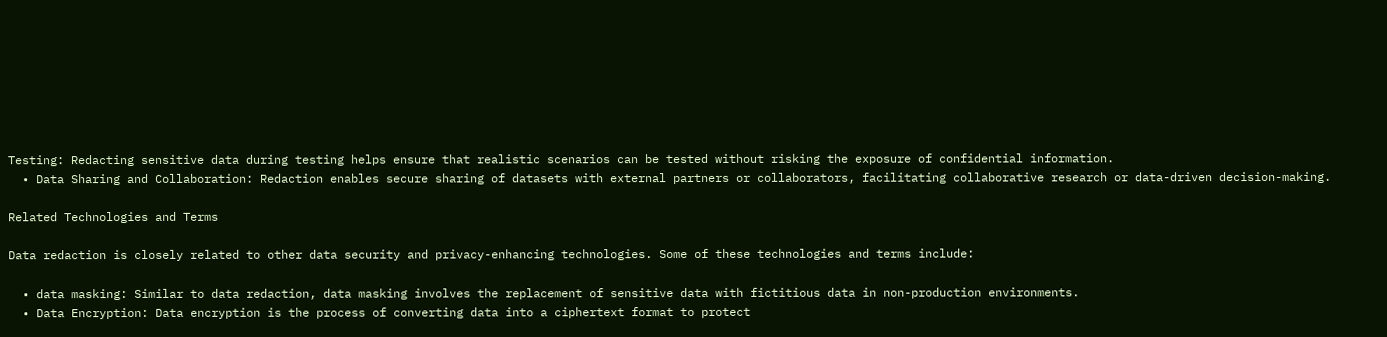Testing: Redacting sensitive data during testing helps ensure that realistic scenarios can be tested without risking the exposure of confidential information.
  • Data Sharing and Collaboration: Redaction enables secure sharing of datasets with external partners or collaborators, facilitating collaborative research or data-driven decision-making.

Related Technologies and Terms

Data redaction is closely related to other data security and privacy-enhancing technologies. Some of these technologies and terms include:

  • data masking: Similar to data redaction, data masking involves the replacement of sensitive data with fictitious data in non-production environments.
  • Data Encryption: Data encryption is the process of converting data into a ciphertext format to protect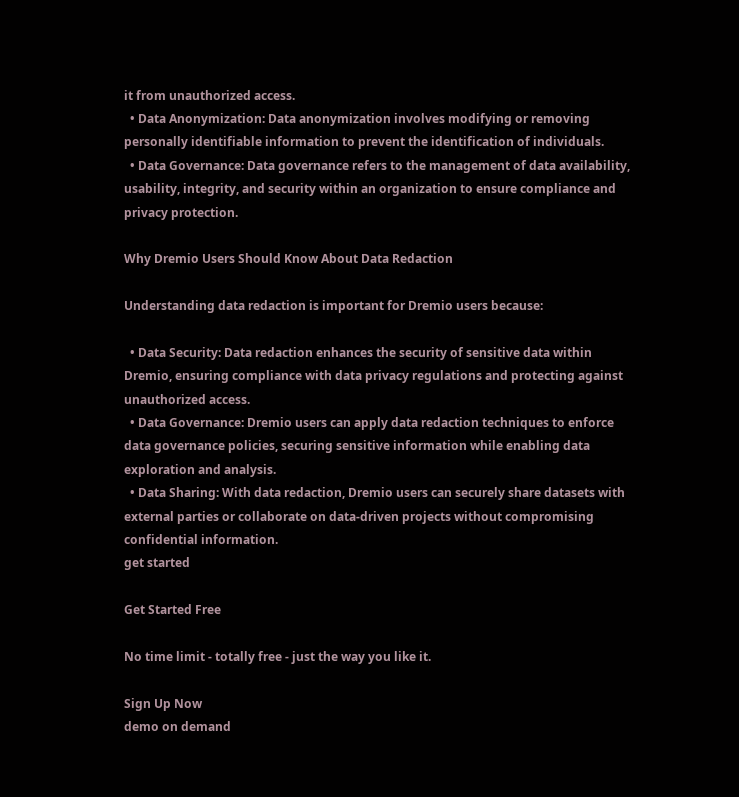it from unauthorized access.
  • Data Anonymization: Data anonymization involves modifying or removing personally identifiable information to prevent the identification of individuals.
  • Data Governance: Data governance refers to the management of data availability, usability, integrity, and security within an organization to ensure compliance and privacy protection.

Why Dremio Users Should Know About Data Redaction

Understanding data redaction is important for Dremio users because:

  • Data Security: Data redaction enhances the security of sensitive data within Dremio, ensuring compliance with data privacy regulations and protecting against unauthorized access.
  • Data Governance: Dremio users can apply data redaction techniques to enforce data governance policies, securing sensitive information while enabling data exploration and analysis.
  • Data Sharing: With data redaction, Dremio users can securely share datasets with external parties or collaborate on data-driven projects without compromising confidential information.
get started

Get Started Free

No time limit - totally free - just the way you like it.

Sign Up Now
demo on demand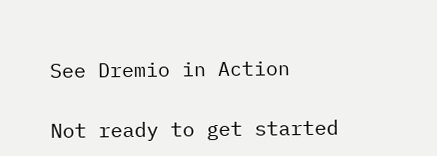See Dremio in Action

Not ready to get started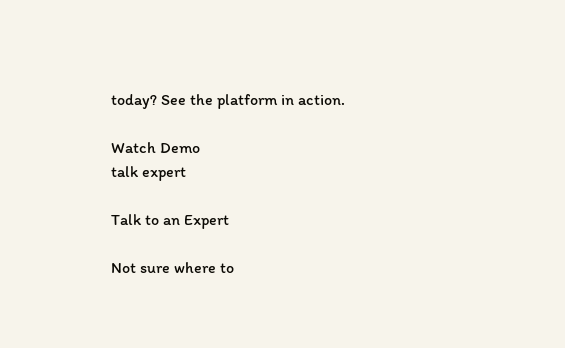today? See the platform in action.

Watch Demo
talk expert

Talk to an Expert

Not sure where to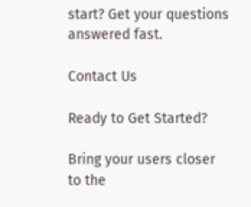start? Get your questions answered fast.

Contact Us

Ready to Get Started?

Bring your users closer to the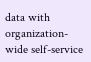data with organization-wide self-service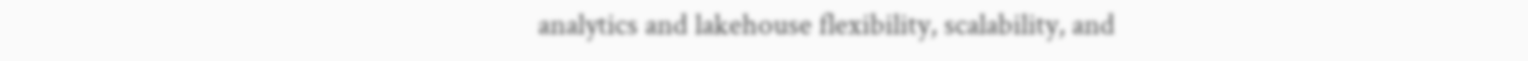analytics and lakehouse flexibility, scalability, and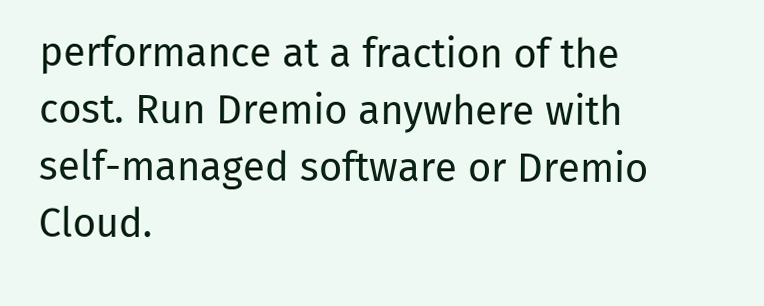performance at a fraction of the cost. Run Dremio anywhere with self-managed software or Dremio Cloud.